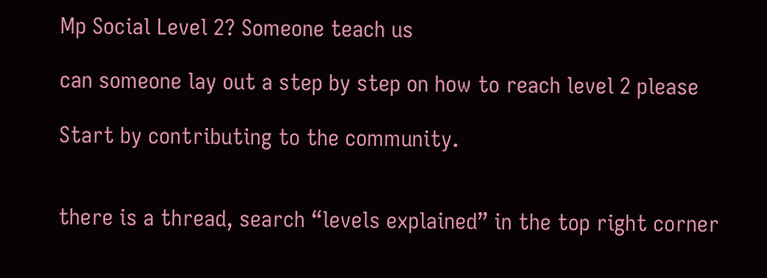Mp Social Level 2? Someone teach us

can someone lay out a step by step on how to reach level 2 please

Start by contributing to the community.


there is a thread, search “levels explained” in the top right corner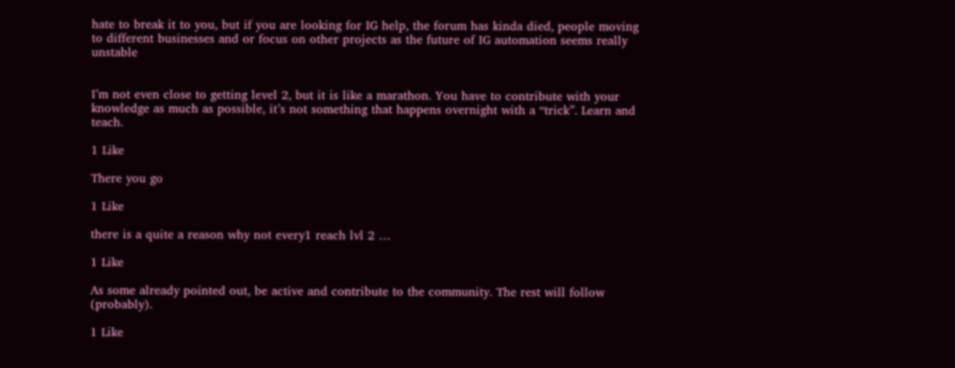hate to break it to you, but if you are looking for IG help, the forum has kinda died, people moving to different businesses and or focus on other projects as the future of IG automation seems really unstable


I’m not even close to getting level 2, but it is like a marathon. You have to contribute with your knowledge as much as possible, it’s not something that happens overnight with a “trick”. Learn and teach.

1 Like

There you go

1 Like

there is a quite a reason why not every1 reach lvl 2 …

1 Like

As some already pointed out, be active and contribute to the community. The rest will follow (probably).

1 Like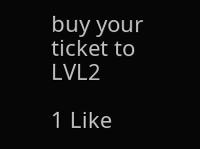buy your ticket to LVL2

1 Like